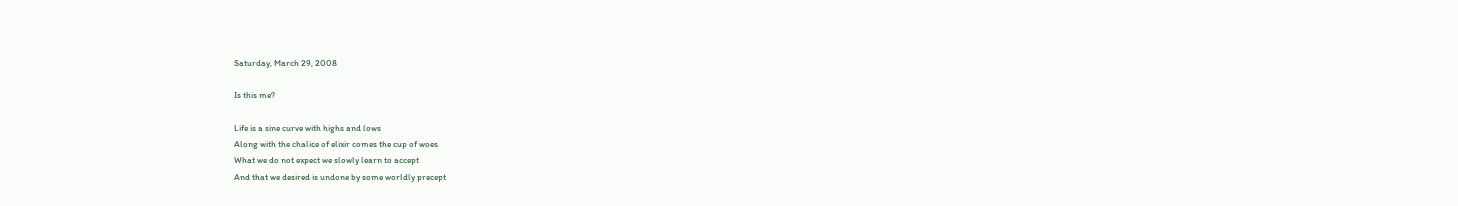Saturday, March 29, 2008

Is this me?

Life is a sine curve with highs and lows
Along with the chalice of elixir comes the cup of woes
What we do not expect we slowly learn to accept
And that we desired is undone by some worldly precept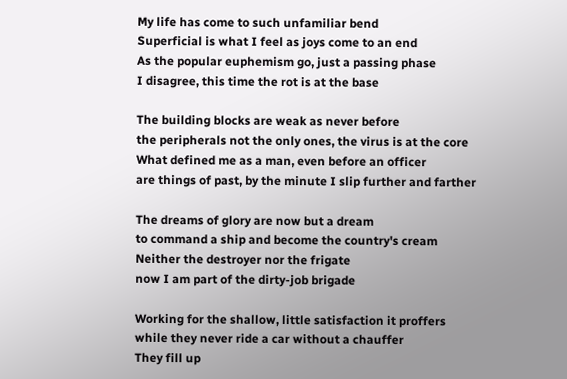My life has come to such unfamiliar bend
Superficial is what I feel as joys come to an end
As the popular euphemism go, just a passing phase
I disagree, this time the rot is at the base

The building blocks are weak as never before
the peripherals not the only ones, the virus is at the core
What defined me as a man, even before an officer
are things of past, by the minute I slip further and farther

The dreams of glory are now but a dream
to command a ship and become the country's cream
Neither the destroyer nor the frigate
now I am part of the dirty-job brigade

Working for the shallow, little satisfaction it proffers
while they never ride a car without a chauffer
They fill up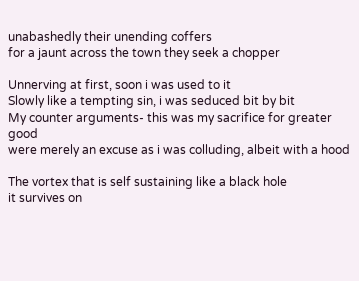unabashedly their unending coffers
for a jaunt across the town they seek a chopper

Unnerving at first, soon i was used to it
Slowly like a tempting sin, i was seduced bit by bit
My counter arguments- this was my sacrifice for greater good
were merely an excuse as i was colluding, albeit with a hood

The vortex that is self sustaining like a black hole
it survives on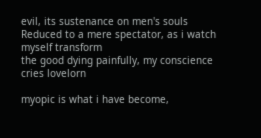evil, its sustenance on men's souls
Reduced to a mere spectator, as i watch myself transform
the good dying painfully, my conscience cries lovelorn

myopic is what i have become,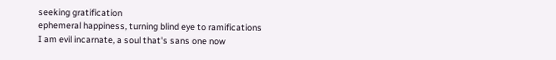seeking gratification
ephemeral happiness, turning blind eye to ramifications
I am evil incarnate, a soul that's sans one now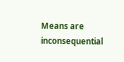Means are inconsequential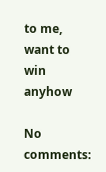to me, want to win anyhow

No comments: